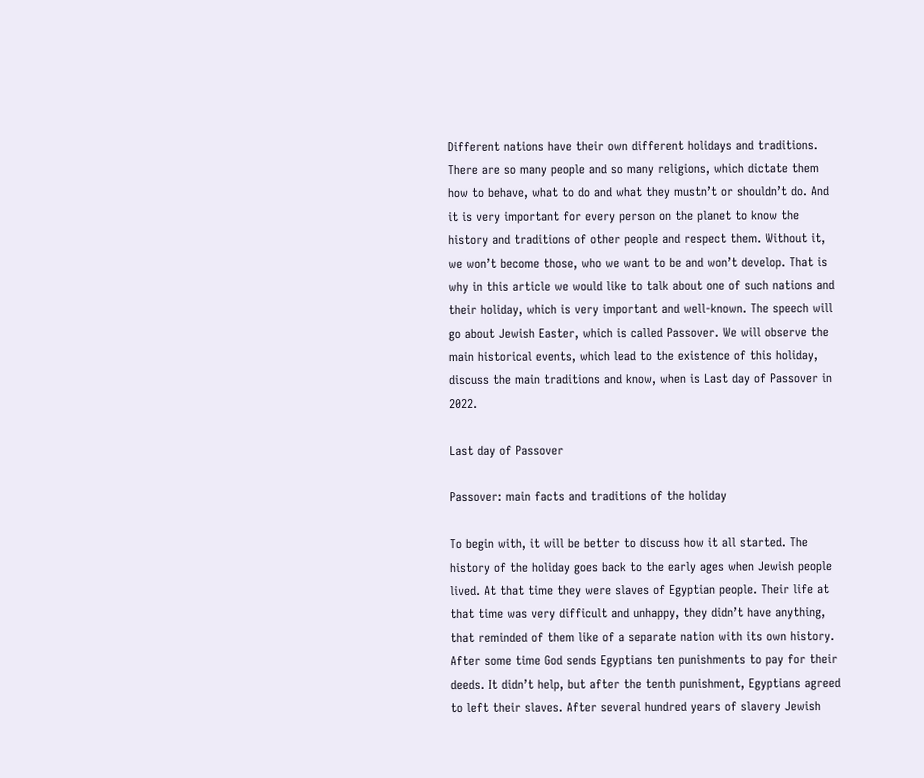Different nations have their own different holidays and traditions. There are so many people and so many religions, which dictate them how to behave, what to do and what they mustn’t or shouldn’t do. And it is very important for every person on the planet to know the history and traditions of other people and respect them. Without it, we won’t become those, who we want to be and won’t develop. That is why in this article we would like to talk about one of such nations and their holiday, which is very important and well-known. The speech will go about Jewish Easter, which is called Passover. We will observe the main historical events, which lead to the existence of this holiday, discuss the main traditions and know, when is Last day of Passover in 2022.

Last day of Passover

Passover: main facts and traditions of the holiday

To begin with, it will be better to discuss how it all started. The history of the holiday goes back to the early ages when Jewish people lived. At that time they were slaves of Egyptian people. Their life at that time was very difficult and unhappy, they didn’t have anything, that reminded of them like of a separate nation with its own history. After some time God sends Egyptians ten punishments to pay for their deeds. It didn’t help, but after the tenth punishment, Egyptians agreed to left their slaves. After several hundred years of slavery Jewish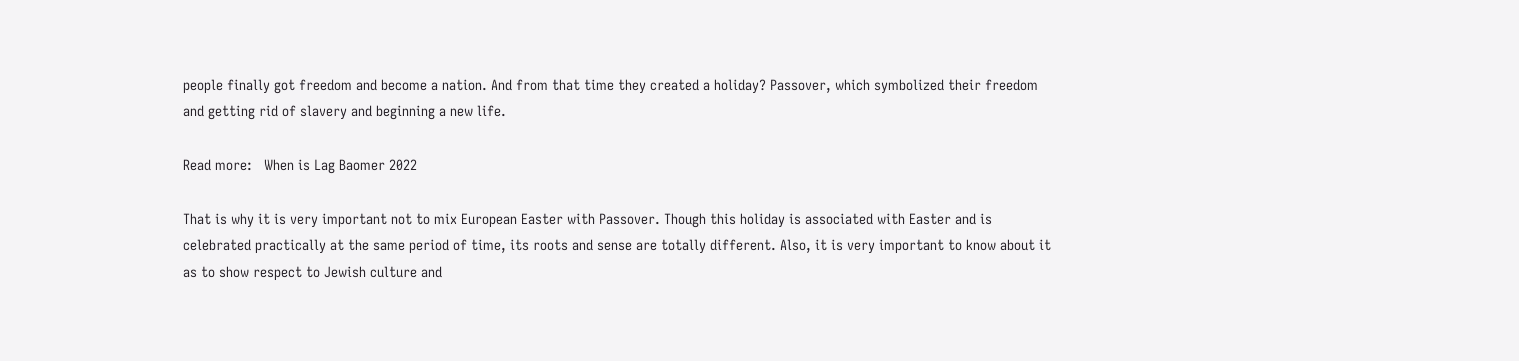people finally got freedom and become a nation. And from that time they created a holiday? Passover, which symbolized their freedom and getting rid of slavery and beginning a new life.

Read more:   When is Lag Baomer 2022

That is why it is very important not to mix European Easter with Passover. Though this holiday is associated with Easter and is celebrated practically at the same period of time, its roots and sense are totally different. Also, it is very important to know about it as to show respect to Jewish culture and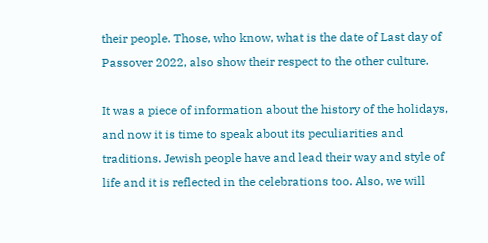their people. Those, who know, what is the date of Last day of Passover 2022, also show their respect to the other culture.

It was a piece of information about the history of the holidays, and now it is time to speak about its peculiarities and traditions. Jewish people have and lead their way and style of life and it is reflected in the celebrations too. Also, we will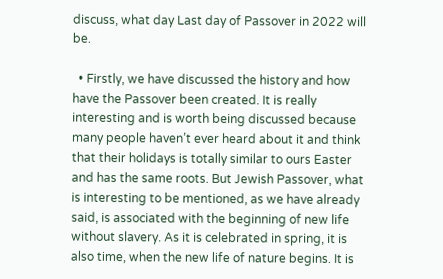discuss, what day Last day of Passover in 2022 will be.

  • Firstly, we have discussed the history and how have the Passover been created. It is really interesting and is worth being discussed because many people haven’t ever heard about it and think that their holidays is totally similar to ours Easter and has the same roots. But Jewish Passover, what is interesting to be mentioned, as we have already said, is associated with the beginning of new life without slavery. As it is celebrated in spring, it is also time, when the new life of nature begins. It is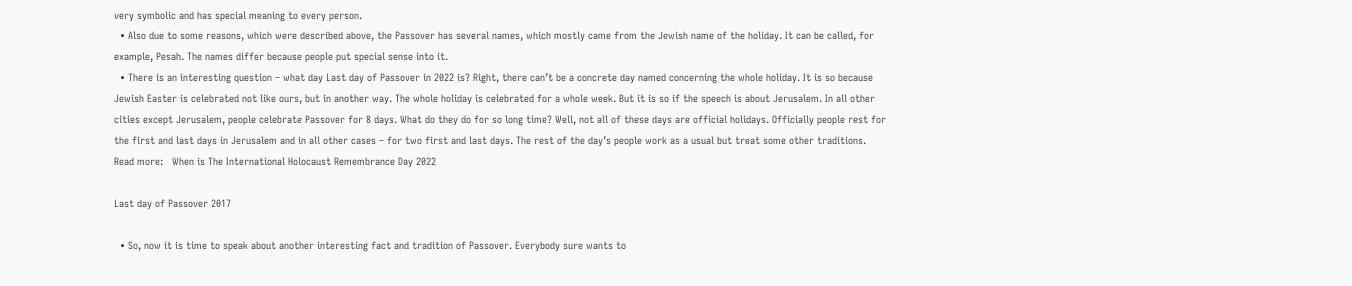very symbolic and has special meaning to every person.
  • Also due to some reasons, which were described above, the Passover has several names, which mostly came from the Jewish name of the holiday. It can be called, for example, Pesah. The names differ because people put special sense into it.
  • There is an interesting question – what day Last day of Passover in 2022 is? Right, there can’t be a concrete day named concerning the whole holiday. It is so because Jewish Easter is celebrated not like ours, but in another way. The whole holiday is celebrated for a whole week. But it is so if the speech is about Jerusalem. In all other cities except Jerusalem, people celebrate Passover for 8 days. What do they do for so long time? Well, not all of these days are official holidays. Officially people rest for the first and last days in Jerusalem and in all other cases – for two first and last days. The rest of the day’s people work as a usual but treat some other traditions.
Read more:   When is The International Holocaust Remembrance Day 2022

Last day of Passover 2017

  • So, now it is time to speak about another interesting fact and tradition of Passover. Everybody sure wants to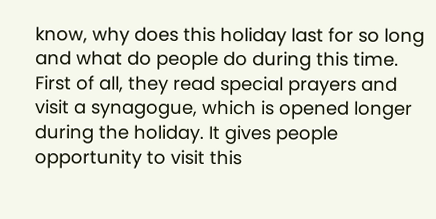know, why does this holiday last for so long and what do people do during this time. First of all, they read special prayers and visit a synagogue, which is opened longer during the holiday. It gives people opportunity to visit this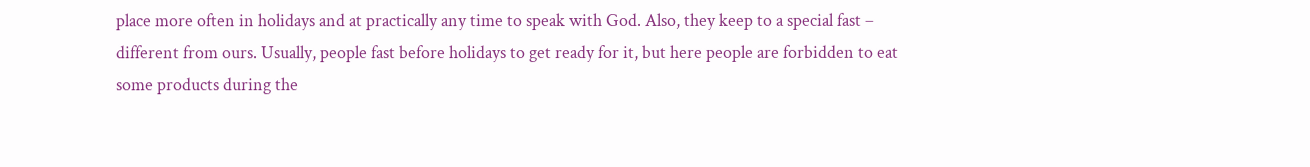place more often in holidays and at practically any time to speak with God. Also, they keep to a special fast – different from ours. Usually, people fast before holidays to get ready for it, but here people are forbidden to eat some products during the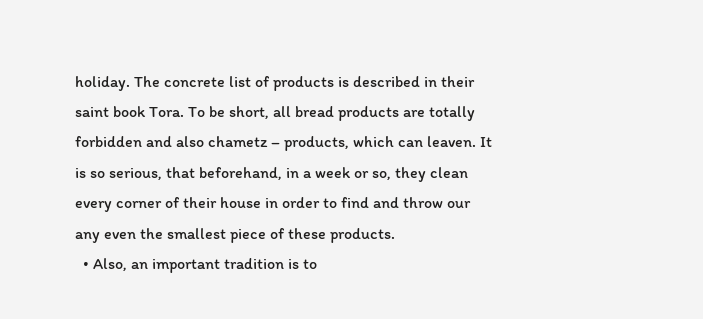holiday. The concrete list of products is described in their saint book Tora. To be short, all bread products are totally forbidden and also chametz – products, which can leaven. It is so serious, that beforehand, in a week or so, they clean every corner of their house in order to find and throw our any even the smallest piece of these products.
  • Also, an important tradition is to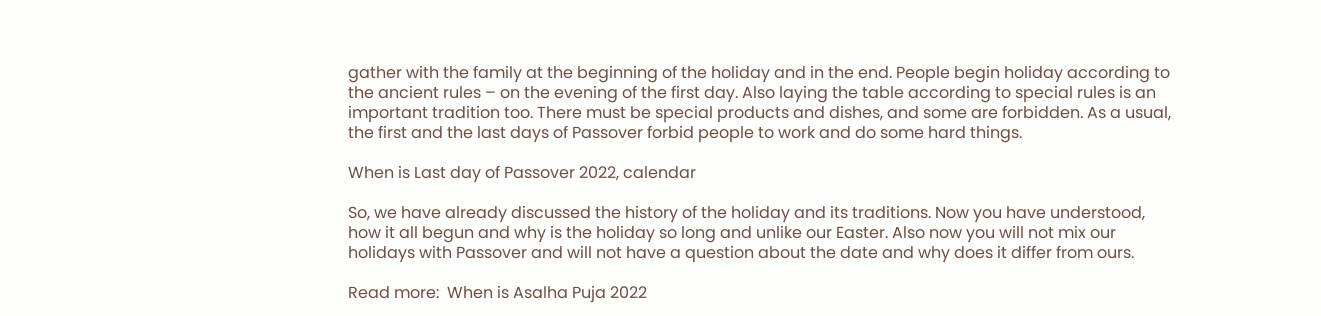gather with the family at the beginning of the holiday and in the end. People begin holiday according to the ancient rules – on the evening of the first day. Also laying the table according to special rules is an important tradition too. There must be special products and dishes, and some are forbidden. As a usual, the first and the last days of Passover forbid people to work and do some hard things.

When is Last day of Passover 2022, calendar

So, we have already discussed the history of the holiday and its traditions. Now you have understood, how it all begun and why is the holiday so long and unlike our Easter. Also now you will not mix our holidays with Passover and will not have a question about the date and why does it differ from ours.

Read more:  When is Asalha Puja 2022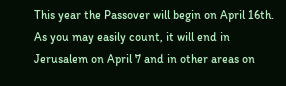This year the Passover will begin on April 16th. As you may easily count, it will end in Jerusalem on April 7 and in other areas on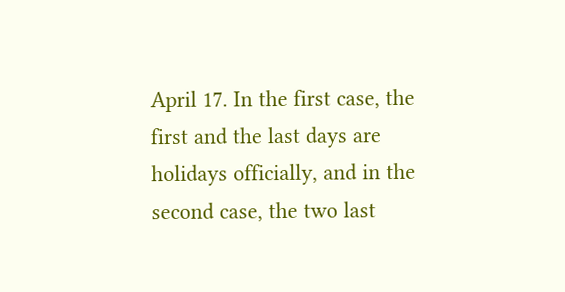April 17. In the first case, the first and the last days are holidays officially, and in the second case, the two last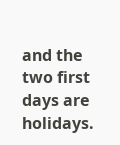and the two first days are holidays.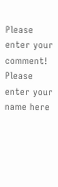Please enter your comment!
Please enter your name here